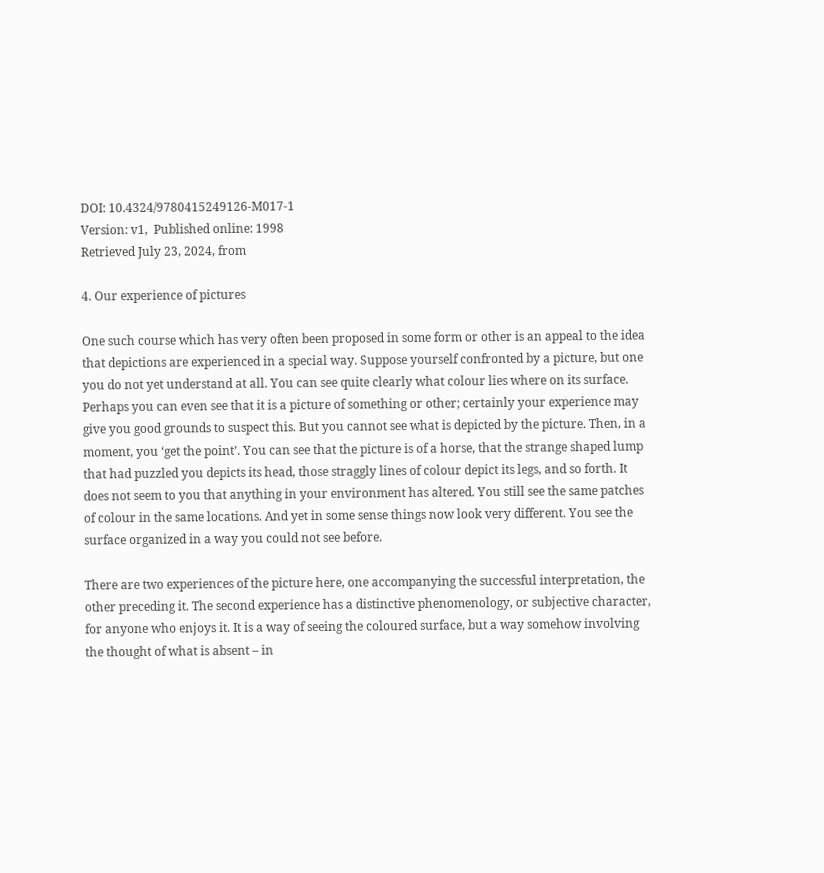DOI: 10.4324/9780415249126-M017-1
Version: v1,  Published online: 1998
Retrieved July 23, 2024, from

4. Our experience of pictures

One such course which has very often been proposed in some form or other is an appeal to the idea that depictions are experienced in a special way. Suppose yourself confronted by a picture, but one you do not yet understand at all. You can see quite clearly what colour lies where on its surface. Perhaps you can even see that it is a picture of something or other; certainly your experience may give you good grounds to suspect this. But you cannot see what is depicted by the picture. Then, in a moment, you ‘get the point’. You can see that the picture is of a horse, that the strange shaped lump that had puzzled you depicts its head, those straggly lines of colour depict its legs, and so forth. It does not seem to you that anything in your environment has altered. You still see the same patches of colour in the same locations. And yet in some sense things now look very different. You see the surface organized in a way you could not see before.

There are two experiences of the picture here, one accompanying the successful interpretation, the other preceding it. The second experience has a distinctive phenomenology, or subjective character, for anyone who enjoys it. It is a way of seeing the coloured surface, but a way somehow involving the thought of what is absent – in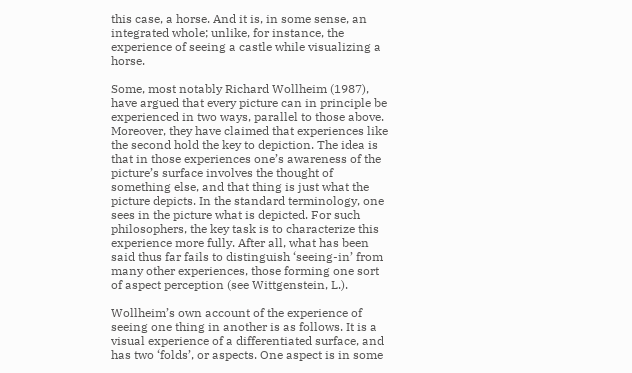this case, a horse. And it is, in some sense, an integrated whole; unlike, for instance, the experience of seeing a castle while visualizing a horse.

Some, most notably Richard Wollheim (1987), have argued that every picture can in principle be experienced in two ways, parallel to those above. Moreover, they have claimed that experiences like the second hold the key to depiction. The idea is that in those experiences one’s awareness of the picture’s surface involves the thought of something else, and that thing is just what the picture depicts. In the standard terminology, one sees in the picture what is depicted. For such philosophers, the key task is to characterize this experience more fully. After all, what has been said thus far fails to distinguish ‘seeing-in’ from many other experiences, those forming one sort of aspect perception (see Wittgenstein, L.).

Wollheim’s own account of the experience of seeing one thing in another is as follows. It is a visual experience of a differentiated surface, and has two ‘folds’, or aspects. One aspect is in some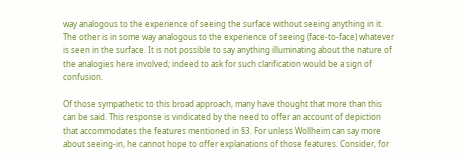way analogous to the experience of seeing the surface without seeing anything in it. The other is in some way analogous to the experience of seeing (face-to-face) whatever is seen in the surface. It is not possible to say anything illuminating about the nature of the analogies here involved; indeed to ask for such clarification would be a sign of confusion.

Of those sympathetic to this broad approach, many have thought that more than this can be said. This response is vindicated by the need to offer an account of depiction that accommodates the features mentioned in §3. For unless Wollheim can say more about seeing-in, he cannot hope to offer explanations of those features. Consider, for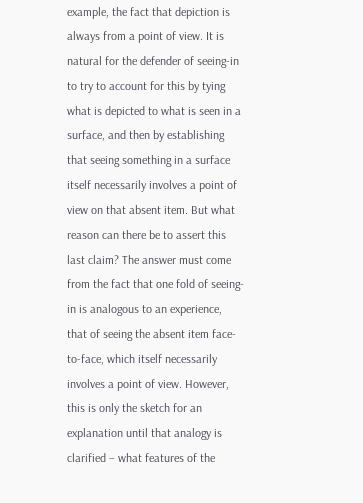example, the fact that depiction is always from a point of view. It is natural for the defender of seeing-in to try to account for this by tying what is depicted to what is seen in a surface, and then by establishing that seeing something in a surface itself necessarily involves a point of view on that absent item. But what reason can there be to assert this last claim? The answer must come from the fact that one fold of seeing-in is analogous to an experience, that of seeing the absent item face-to-face, which itself necessarily involves a point of view. However, this is only the sketch for an explanation until that analogy is clarified – what features of the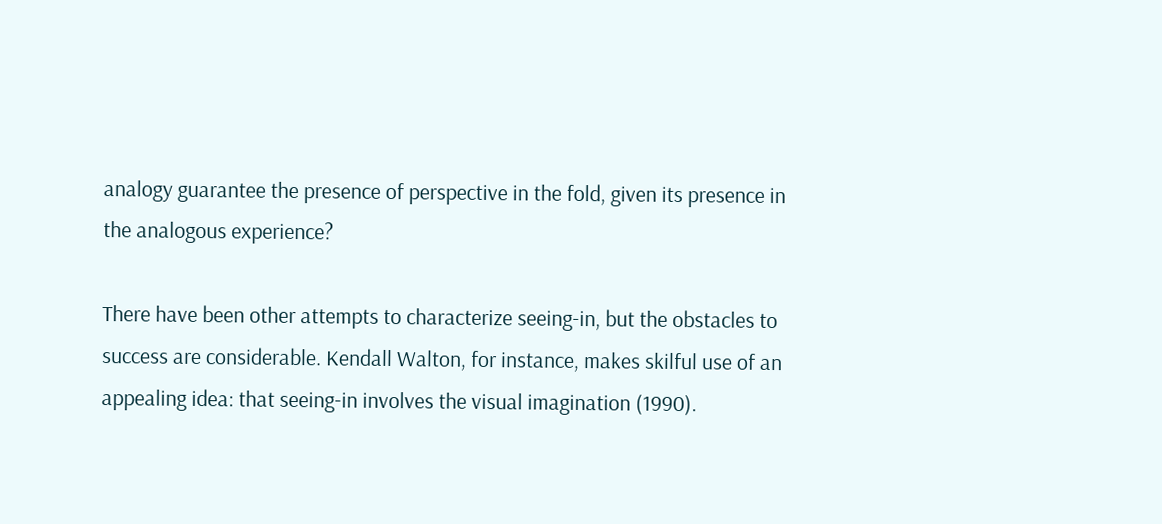analogy guarantee the presence of perspective in the fold, given its presence in the analogous experience?

There have been other attempts to characterize seeing-in, but the obstacles to success are considerable. Kendall Walton, for instance, makes skilful use of an appealing idea: that seeing-in involves the visual imagination (1990).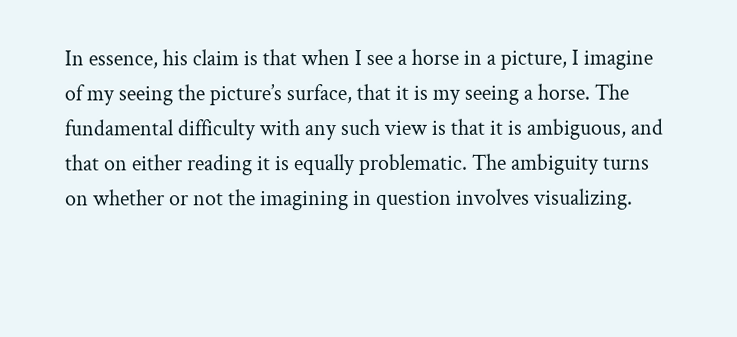In essence, his claim is that when I see a horse in a picture, I imagine of my seeing the picture’s surface, that it is my seeing a horse. The fundamental difficulty with any such view is that it is ambiguous, and that on either reading it is equally problematic. The ambiguity turns on whether or not the imagining in question involves visualizing.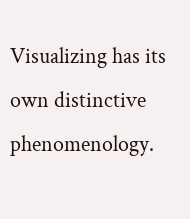Visualizing has its own distinctive phenomenology.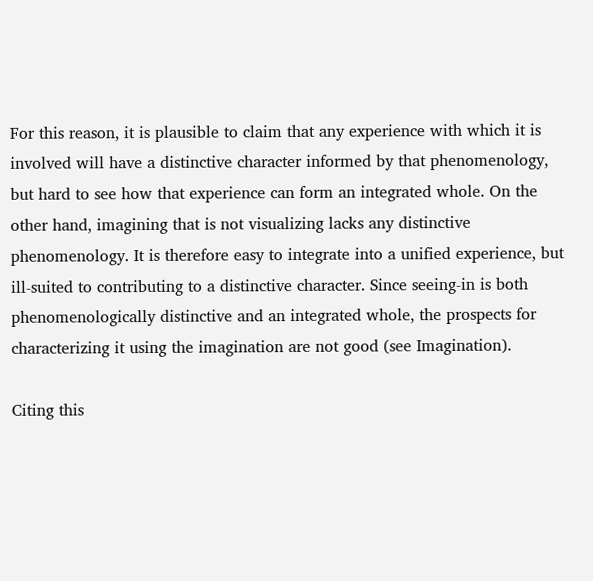For this reason, it is plausible to claim that any experience with which it is involved will have a distinctive character informed by that phenomenology, but hard to see how that experience can form an integrated whole. On the other hand, imagining that is not visualizing lacks any distinctive phenomenology. It is therefore easy to integrate into a unified experience, but ill-suited to contributing to a distinctive character. Since seeing-in is both phenomenologically distinctive and an integrated whole, the prospects for characterizing it using the imagination are not good (see Imagination).

Citing this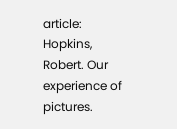article:
Hopkins, Robert. Our experience of pictures.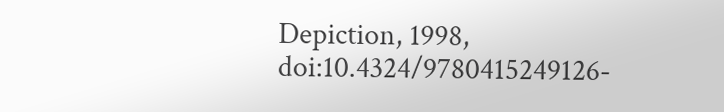Depiction, 1998, doi:10.4324/9780415249126-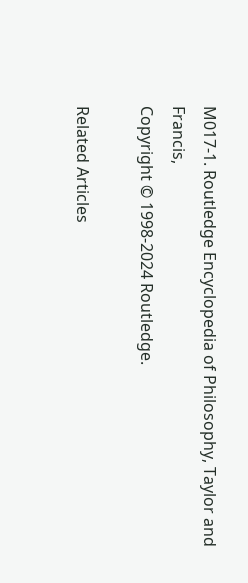M017-1. Routledge Encyclopedia of Philosophy, Taylor and Francis,
Copyright © 1998-2024 Routledge.

Related Articles